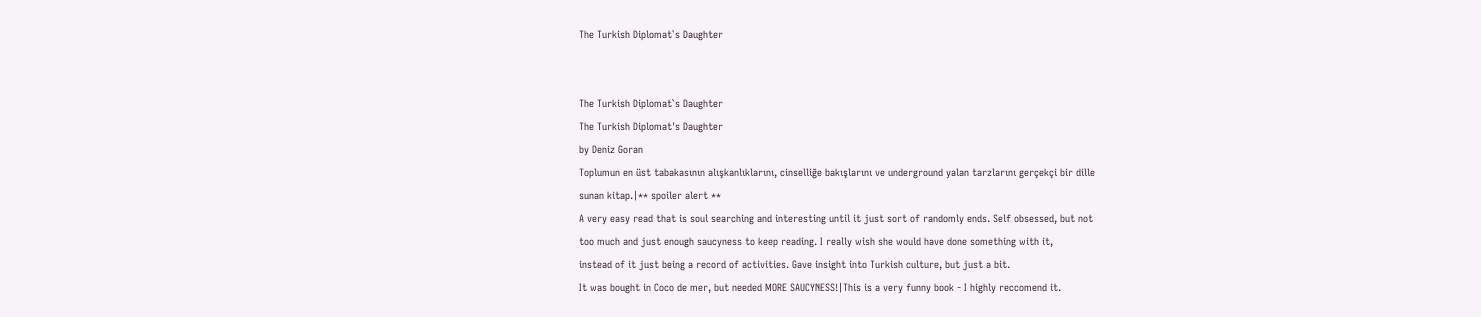The Turkish Diplomat`s Daughter


The Turkish Diplomat`s Daughter
The Turkish Diplomat's Daughter
by Deniz Goran
Toplumun en üst tabakasının alışkanlıklarını, cinselliğe bakışlarını ve underground yalan tarzlarını gerçekçi bir dille
sunan kitap.|** spoiler alert **
A very easy read that is soul searching and interesting until it just sort of randomly ends. Self obsessed, but not
too much and just enough saucyness to keep reading. I really wish she would have done something with it,
instead of it just being a record of activities. Gave insight into Turkish culture, but just a bit.
It was bought in Coco de mer, but needed MORE SAUCYNESS!|This is a very funny book - I highly reccomend it.